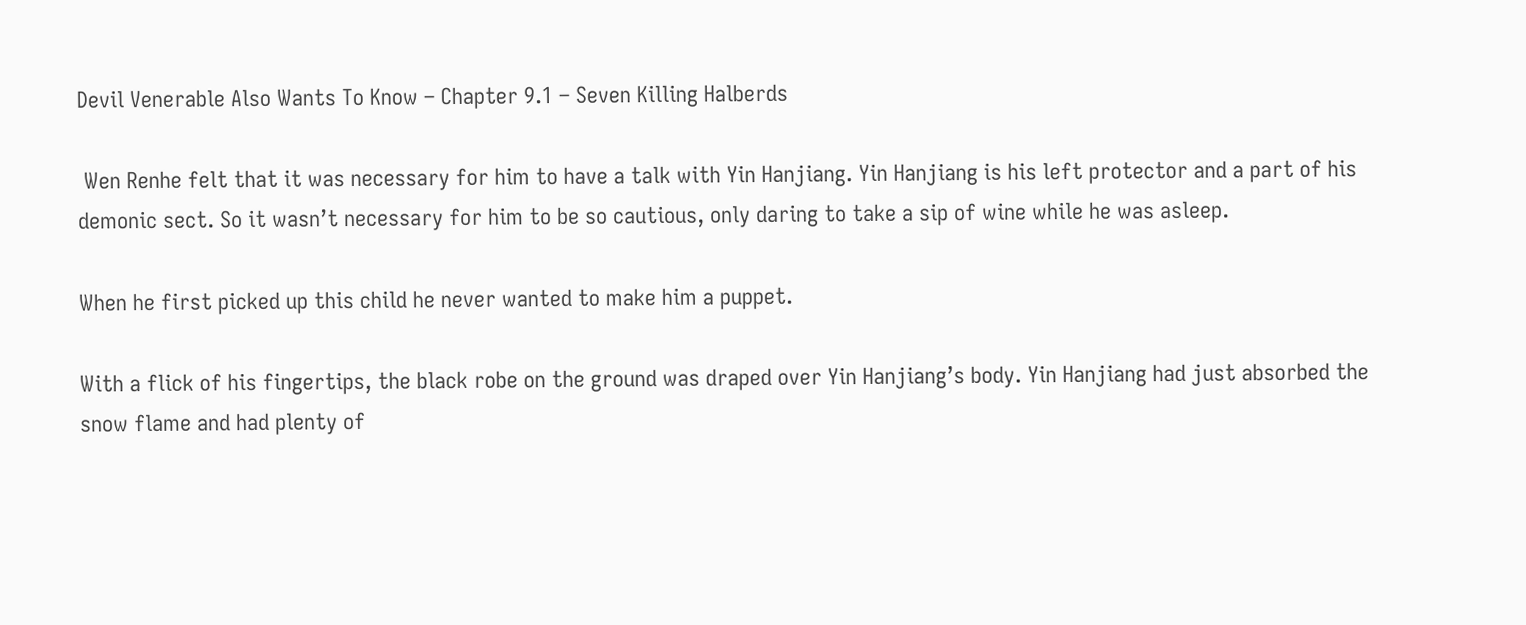Devil Venerable Also Wants To Know – Chapter 9.1 – Seven Killing Halberds

 Wen Renhe felt that it was necessary for him to have a talk with Yin Hanjiang. Yin Hanjiang is his left protector and a part of his demonic sect. So it wasn’t necessary for him to be so cautious, only daring to take a sip of wine while he was asleep.

When he first picked up this child he never wanted to make him a puppet.

With a flick of his fingertips, the black robe on the ground was draped over Yin Hanjiang’s body. Yin Hanjiang had just absorbed the snow flame and had plenty of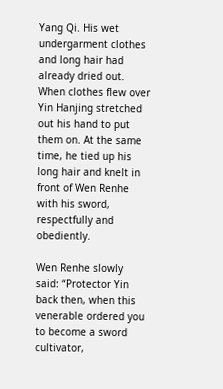Yang Qi. His wet undergarment clothes and long hair had already dried out. When clothes flew over Yin Hanjing stretched out his hand to put them on. At the same time, he tied up his long hair and knelt in front of Wen Renhe with his sword, respectfully and obediently.

Wen Renhe slowly said: “Protector Yin back then, when this venerable ordered you to become a sword cultivator,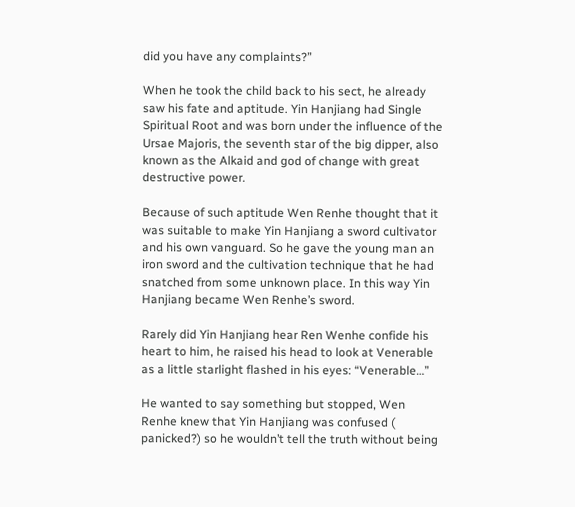did you have any complaints?”

When he took the child back to his sect, he already saw his fate and aptitude. Yin Hanjiang had Single Spiritual Root and was born under the influence of the Ursae Majoris, the seventh star of the big dipper, also known as the Alkaid and god of change with great destructive power.

Because of such aptitude Wen Renhe thought that it was suitable to make Yin Hanjiang a sword cultivator and his own vanguard. So he gave the young man an iron sword and the cultivation technique that he had snatched from some unknown place. In this way Yin Hanjiang became Wen Renhe’s sword.

Rarely did Yin Hanjiang hear Ren Wenhe confide his heart to him, he raised his head to look at Venerable as a little starlight flashed in his eyes: “Venerable…”

He wanted to say something but stopped, Wen Renhe knew that Yin Hanjiang was confused ( panicked?) so he wouldn’t tell the truth without being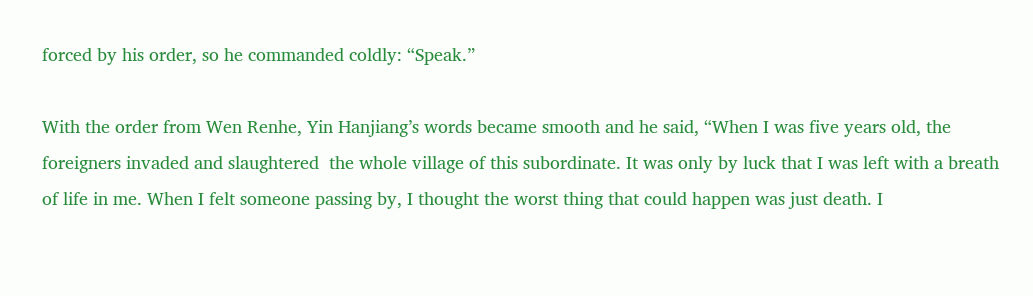forced by his order, so he commanded coldly: “Speak.”

With the order from Wen Renhe, Yin Hanjiang’s words became smooth and he said, “When I was five years old, the foreigners invaded and slaughtered  the whole village of this subordinate. It was only by luck that I was left with a breath of life in me. When I felt someone passing by, I thought the worst thing that could happen was just death. I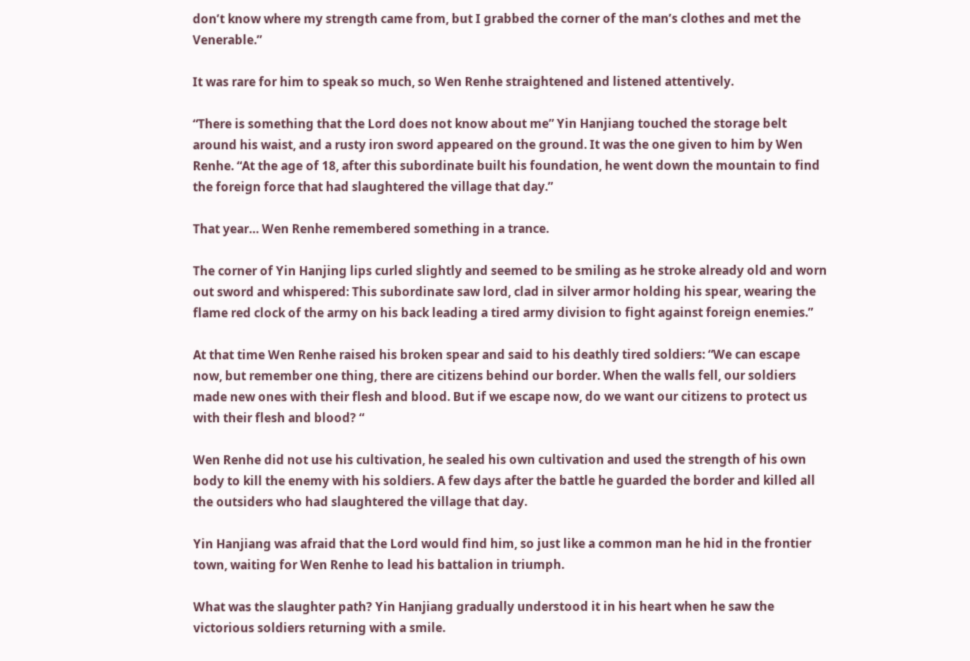don’t know where my strength came from, but I grabbed the corner of the man’s clothes and met the Venerable.”

It was rare for him to speak so much, so Wen Renhe straightened and listened attentively.

“There is something that the Lord does not know about me” Yin Hanjiang touched the storage belt around his waist, and a rusty iron sword appeared on the ground. It was the one given to him by Wen Renhe. “At the age of 18, after this subordinate built his foundation, he went down the mountain to find the foreign force that had slaughtered the village that day.”

That year… Wen Renhe remembered something in a trance.

The corner of Yin Hanjing lips curled slightly and seemed to be smiling as he stroke already old and worn out sword and whispered: This subordinate saw lord, clad in silver armor holding his spear, wearing the flame red clock of the army on his back leading a tired army division to fight against foreign enemies.”

At that time Wen Renhe raised his broken spear and said to his deathly tired soldiers: “We can escape now, but remember one thing, there are citizens behind our border. When the walls fell, our soldiers made new ones with their flesh and blood. But if we escape now, do we want our citizens to protect us with their flesh and blood? “

Wen Renhe did not use his cultivation, he sealed his own cultivation and used the strength of his own body to kill the enemy with his soldiers. A few days after the battle he guarded the border and killed all the outsiders who had slaughtered the village that day.

Yin Hanjiang was afraid that the Lord would find him, so just like a common man he hid in the frontier town, waiting for Wen Renhe to lead his battalion in triumph.

What was the slaughter path? Yin Hanjiang gradually understood it in his heart when he saw the victorious soldiers returning with a smile.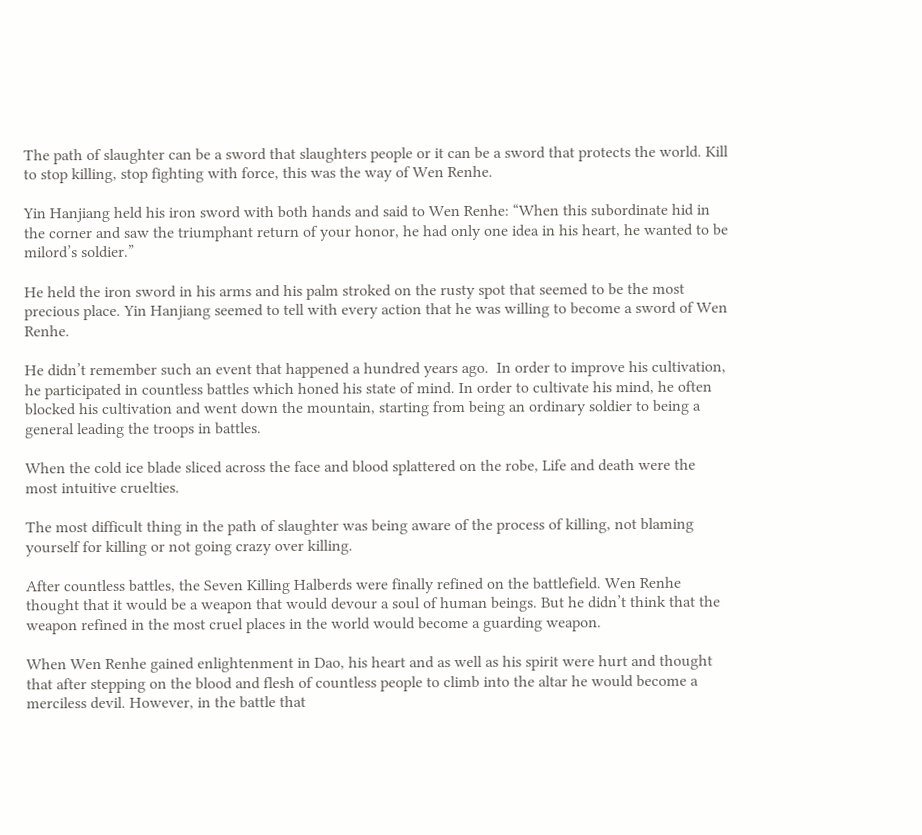The path of slaughter can be a sword that slaughters people or it can be a sword that protects the world. Kill to stop killing, stop fighting with force, this was the way of Wen Renhe.

Yin Hanjiang held his iron sword with both hands and said to Wen Renhe: “When this subordinate hid in the corner and saw the triumphant return of your honor, he had only one idea in his heart, he wanted to be milord’s soldier.”

He held the iron sword in his arms and his palm stroked on the rusty spot that seemed to be the most precious place. Yin Hanjiang seemed to tell with every action that he was willing to become a sword of Wen Renhe.

He didn’t remember such an event that happened a hundred years ago.  In order to improve his cultivation, he participated in countless battles which honed his state of mind. In order to cultivate his mind, he often blocked his cultivation and went down the mountain, starting from being an ordinary soldier to being a general leading the troops in battles.

When the cold ice blade sliced across the face and blood splattered on the robe, Life and death were the most intuitive cruelties.

The most difficult thing in the path of slaughter was being aware of the process of killing, not blaming yourself for killing or not going crazy over killing.

After countless battles, the Seven Killing Halberds were finally refined on the battlefield. Wen Renhe thought that it would be a weapon that would devour a soul of human beings. But he didn’t think that the weapon refined in the most cruel places in the world would become a guarding weapon.

When Wen Renhe gained enlightenment in Dao, his heart and as well as his spirit were hurt and thought that after stepping on the blood and flesh of countless people to climb into the altar he would become a merciless devil. However, in the battle that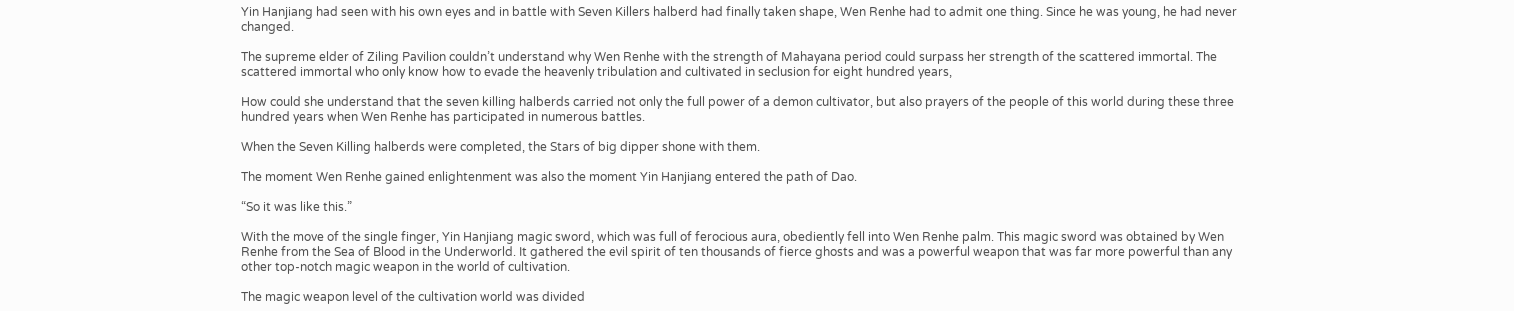Yin Hanjiang had seen with his own eyes and in battle with Seven Killers halberd had finally taken shape, Wen Renhe had to admit one thing. Since he was young, he had never changed.

The supreme elder of Ziling Pavilion couldn’t understand why Wen Renhe with the strength of Mahayana period could surpass her strength of the scattered immortal. The scattered immortal who only know how to evade the heavenly tribulation and cultivated in seclusion for eight hundred years,

How could she understand that the seven killing halberds carried not only the full power of a demon cultivator, but also prayers of the people of this world during these three hundred years when Wen Renhe has participated in numerous battles.

When the Seven Killing halberds were completed, the Stars of big dipper shone with them.

The moment Wen Renhe gained enlightenment was also the moment Yin Hanjiang entered the path of Dao.

“So it was like this.”

With the move of the single finger, Yin Hanjiang magic sword, which was full of ferocious aura, obediently fell into Wen Renhe palm. This magic sword was obtained by Wen Renhe from the Sea of Blood in the Underworld. It gathered the evil spirit of ten thousands of fierce ghosts and was a powerful weapon that was far more powerful than any other top-notch magic weapon in the world of cultivation.

The magic weapon level of the cultivation world was divided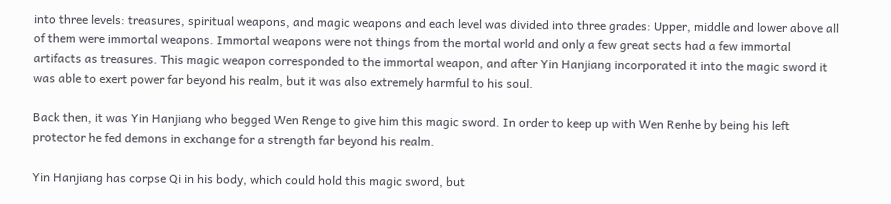into three levels: treasures, spiritual weapons, and magic weapons and each level was divided into three grades: Upper, middle and lower above all of them were immortal weapons. Immortal weapons were not things from the mortal world and only a few great sects had a few immortal artifacts as treasures. This magic weapon corresponded to the immortal weapon, and after Yin Hanjiang incorporated it into the magic sword it was able to exert power far beyond his realm, but it was also extremely harmful to his soul.

Back then, it was Yin Hanjiang who begged Wen Renge to give him this magic sword. In order to keep up with Wen Renhe by being his left protector he fed demons in exchange for a strength far beyond his realm.

Yin Hanjiang has corpse Qi in his body, which could hold this magic sword, but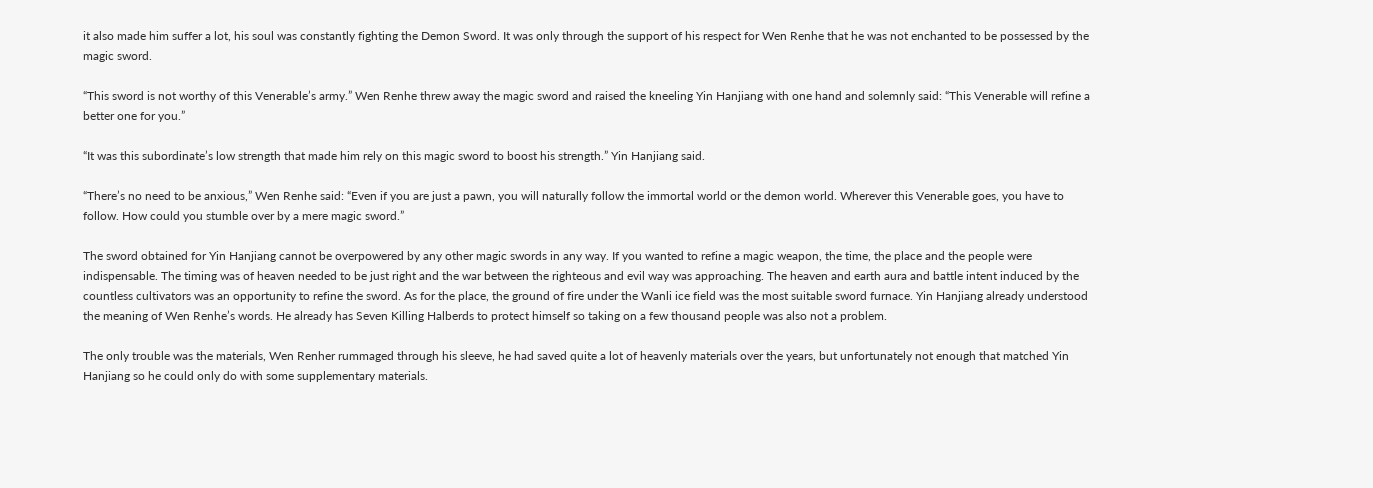it also made him suffer a lot, his soul was constantly fighting the Demon Sword. It was only through the support of his respect for Wen Renhe that he was not enchanted to be possessed by the magic sword.

“This sword is not worthy of this Venerable’s army.” Wen Renhe threw away the magic sword and raised the kneeling Yin Hanjiang with one hand and solemnly said: “This Venerable will refine a better one for you.”

“It was this subordinate’s low strength that made him rely on this magic sword to boost his strength.” Yin Hanjiang said.

“There’s no need to be anxious,” Wen Renhe said: “Even if you are just a pawn, you will naturally follow the immortal world or the demon world. Wherever this Venerable goes, you have to follow. How could you stumble over by a mere magic sword.”

The sword obtained for Yin Hanjiang cannot be overpowered by any other magic swords in any way. If you wanted to refine a magic weapon, the time, the place and the people were indispensable. The timing was of heaven needed to be just right and the war between the righteous and evil way was approaching. The heaven and earth aura and battle intent induced by the countless cultivators was an opportunity to refine the sword. As for the place, the ground of fire under the Wanli ice field was the most suitable sword furnace. Yin Hanjiang already understood the meaning of Wen Renhe’s words. He already has Seven Killing Halberds to protect himself so taking on a few thousand people was also not a problem.

The only trouble was the materials, Wen Renher rummaged through his sleeve, he had saved quite a lot of heavenly materials over the years, but unfortunately not enough that matched Yin Hanjiang so he could only do with some supplementary materials.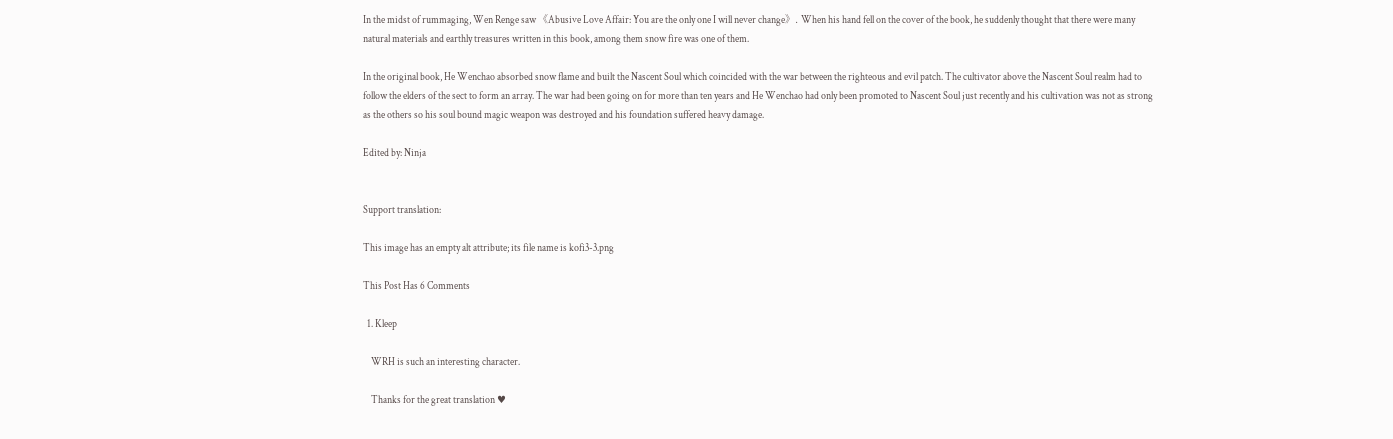In the midst of rummaging, Wen Renge saw 《Abusive Love Affair: You are the only one I will never change》. When his hand fell on the cover of the book, he suddenly thought that there were many natural materials and earthly treasures written in this book, among them snow fire was one of them.

In the original book, He Wenchao absorbed snow flame and built the Nascent Soul which coincided with the war between the righteous and evil patch. The cultivator above the Nascent Soul realm had to follow the elders of the sect to form an array. The war had been going on for more than ten years and He Wenchao had only been promoted to Nascent Soul just recently and his cultivation was not as strong as the others so his soul bound magic weapon was destroyed and his foundation suffered heavy damage.

Edited by: Ninja


Support translation:

This image has an empty alt attribute; its file name is kofi3-3.png

This Post Has 6 Comments

  1. Kleep

    WRH is such an interesting character.

    Thanks for the great translation ♥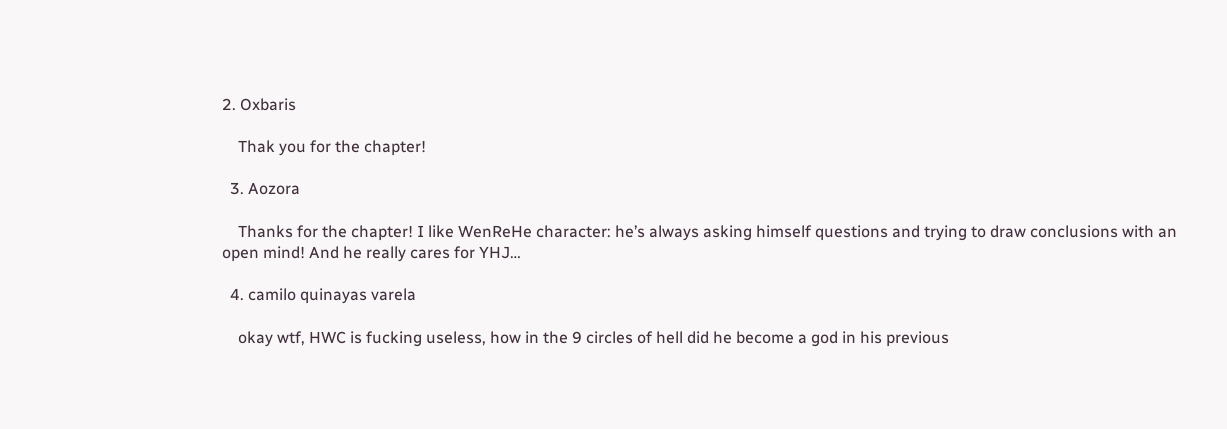2. Oxbaris

    Thak you for the chapter!

  3. Aozora

    Thanks for the chapter! I like WenReHe character: he’s always asking himself questions and trying to draw conclusions with an open mind! And he really cares for YHJ…

  4. camilo quinayas varela

    okay wtf, HWC is fucking useless, how in the 9 circles of hell did he become a god in his previous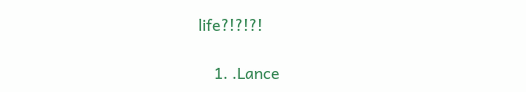life?!?!?!

    1. .Lance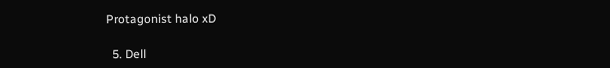Protagonist halo xD

  5. Dell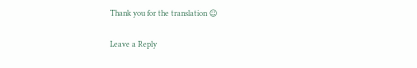Thank you for the translation ☺

Leave a Reply